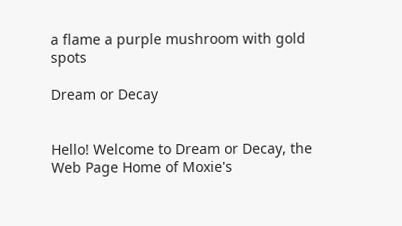a flame a purple mushroom with gold spots

Dream or Decay


Hello! Welcome to Dream or Decay, the Web Page Home of Moxie's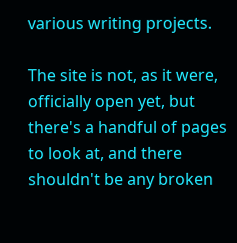various writing projects.

The site is not, as it were, officially open yet, but there's a handful of pages to look at, and there shouldn't be any broken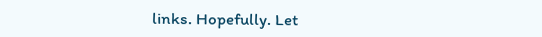links. Hopefully. Let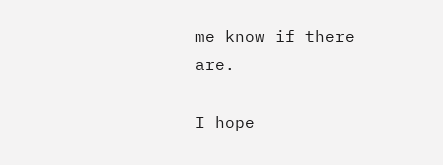me know if there are.

I hope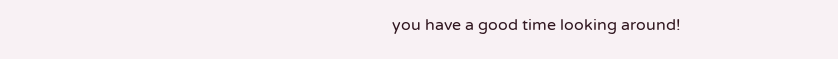you have a good time looking around!